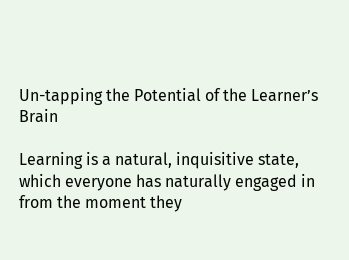Un-tapping the Potential of the Learner’s Brain

Learning is a natural, inquisitive state, which everyone has naturally engaged in from the moment they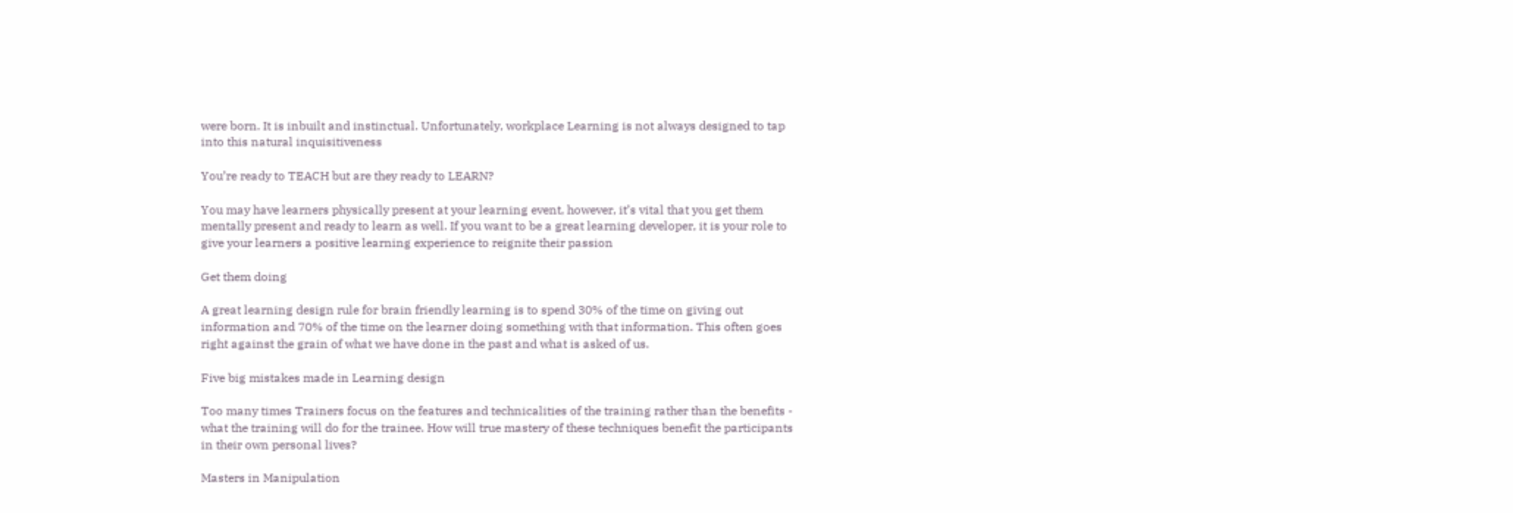were born. It is inbuilt and instinctual. Unfortunately, workplace Learning is not always designed to tap into this natural inquisitiveness

You’re ready to TEACH but are they ready to LEARN?

You may have learners physically present at your learning event, however, it’s vital that you get them mentally present and ready to learn as well. If you want to be a great learning developer, it is your role to give your learners a positive learning experience to reignite their passion

Get them doing

A great learning design rule for brain friendly learning is to spend 30% of the time on giving out information and 70% of the time on the learner doing something with that information. This often goes right against the grain of what we have done in the past and what is asked of us.

Five big mistakes made in Learning design

Too many times Trainers focus on the features and technicalities of the training rather than the benefits - what the training will do for the trainee. How will true mastery of these techniques benefit the participants in their own personal lives?

Masters in Manipulation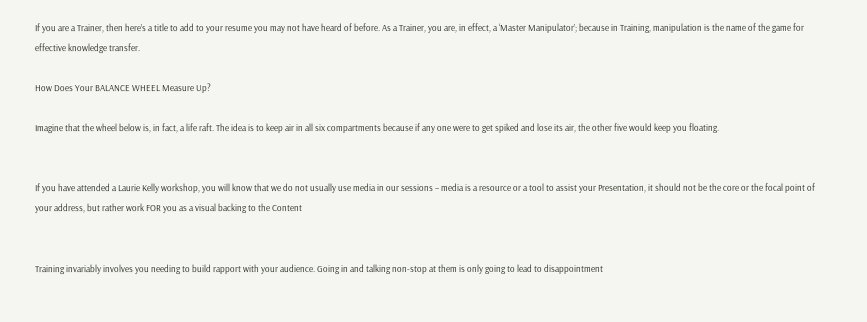If you are a Trainer, then here’s a title to add to your resume you may not have heard of before. As a Trainer, you are, in effect, a ‘Master Manipulator’; because in Training, manipulation is the name of the game for effective knowledge transfer.

How Does Your BALANCE WHEEL Measure Up?

Imagine that the wheel below is, in fact, a life raft. The idea is to keep air in all six compartments because if any one were to get spiked and lose its air, the other five would keep you floating.


If you have attended a Laurie Kelly workshop, you will know that we do not usually use media in our sessions – media is a resource or a tool to assist your Presentation, it should not be the core or the focal point of your address, but rather work FOR you as a visual backing to the Content


Training invariably involves you needing to build rapport with your audience. Going in and talking non-stop at them is only going to lead to disappointment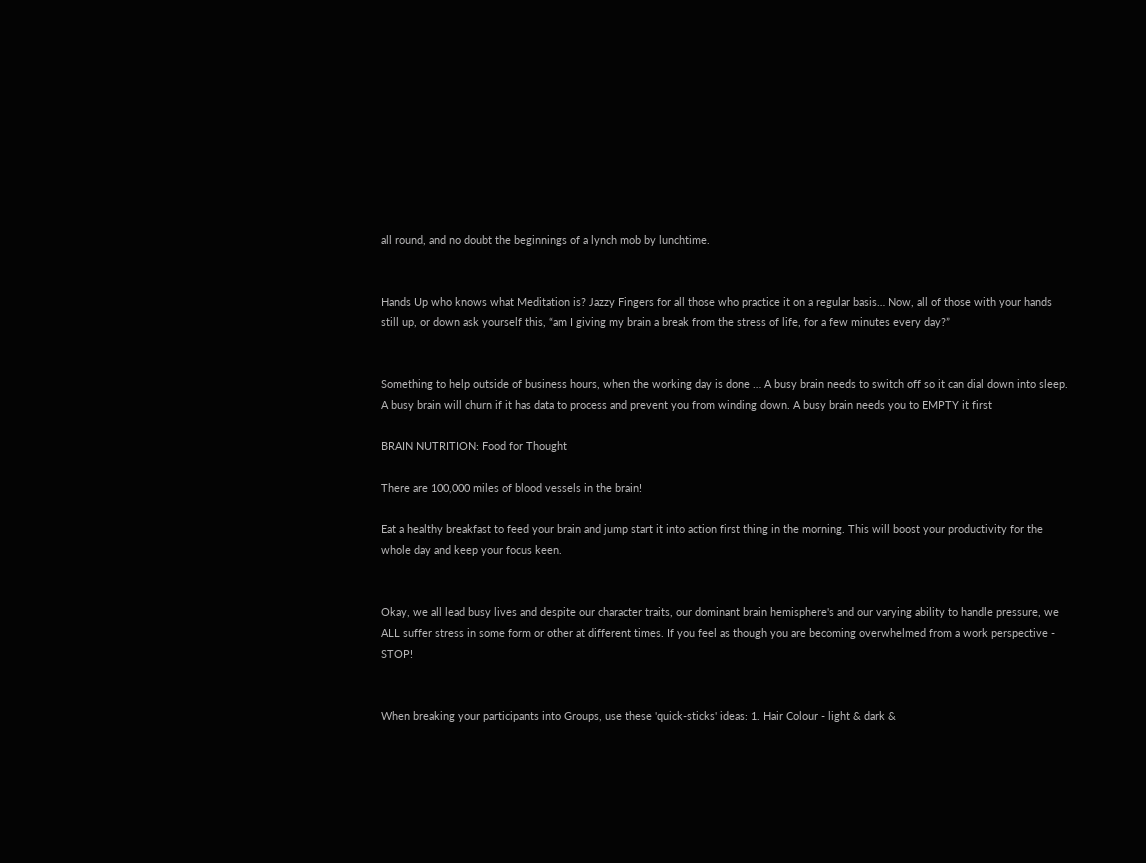all round, and no doubt the beginnings of a lynch mob by lunchtime.


Hands Up who knows what Meditation is? Jazzy Fingers for all those who practice it on a regular basis… Now, all of those with your hands still up, or down ask yourself this, “am I giving my brain a break from the stress of life, for a few minutes every day?”


Something to help outside of business hours, when the working day is done … A busy brain needs to switch off so it can dial down into sleep. A busy brain will churn if it has data to process and prevent you from winding down. A busy brain needs you to EMPTY it first

BRAIN NUTRITION: Food for Thought

There are 100,000 miles of blood vessels in the brain!

Eat a healthy breakfast to feed your brain and jump start it into action first thing in the morning. This will boost your productivity for the whole day and keep your focus keen.


Okay, we all lead busy lives and despite our character traits, our dominant brain hemisphere's and our varying ability to handle pressure, we ALL suffer stress in some form or other at different times. If you feel as though you are becoming overwhelmed from a work perspective - STOP!


When breaking your participants into Groups, use these 'quick-sticks' ideas: 1. Hair Colour - light & dark &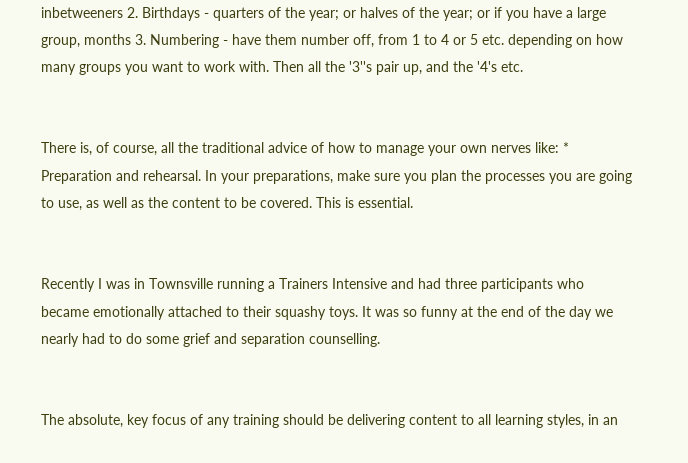inbetweeners 2. Birthdays - quarters of the year; or halves of the year; or if you have a large group, months 3. Numbering - have them number off, from 1 to 4 or 5 etc. depending on how many groups you want to work with. Then all the '3''s pair up, and the '4's etc.


There is, of course, all the traditional advice of how to manage your own nerves like: * Preparation and rehearsal. In your preparations, make sure you plan the processes you are going to use, as well as the content to be covered. This is essential.


Recently I was in Townsville running a Trainers Intensive and had three participants who became emotionally attached to their squashy toys. It was so funny at the end of the day we nearly had to do some grief and separation counselling.


The absolute, key focus of any training should be delivering content to all learning styles, in an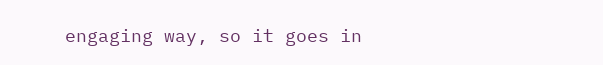engaging way, so it goes in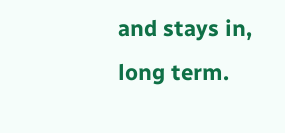and stays in, long term.